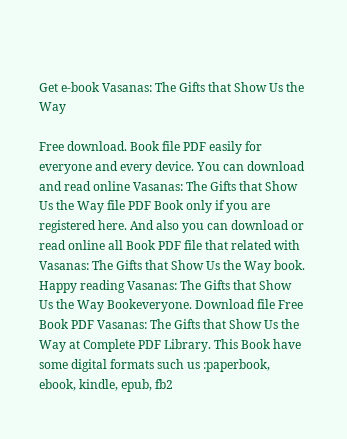Get e-book Vasanas: The Gifts that Show Us the Way

Free download. Book file PDF easily for everyone and every device. You can download and read online Vasanas: The Gifts that Show Us the Way file PDF Book only if you are registered here. And also you can download or read online all Book PDF file that related with Vasanas: The Gifts that Show Us the Way book. Happy reading Vasanas: The Gifts that Show Us the Way Bookeveryone. Download file Free Book PDF Vasanas: The Gifts that Show Us the Way at Complete PDF Library. This Book have some digital formats such us :paperbook, ebook, kindle, epub, fb2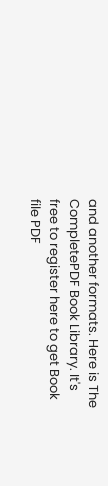and another formats. Here is The CompletePDF Book Library. It's free to register here to get Book file PDF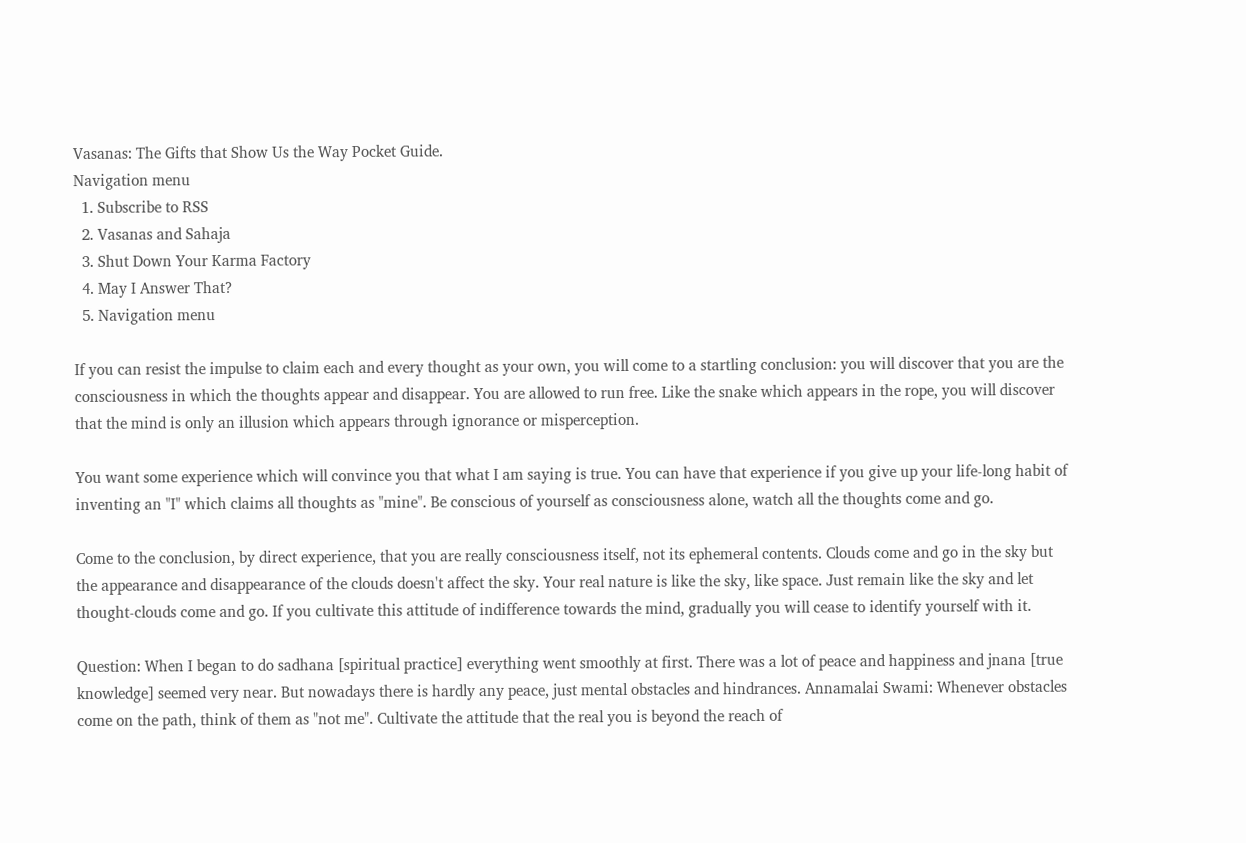Vasanas: The Gifts that Show Us the Way Pocket Guide.
Navigation menu
  1. Subscribe to RSS
  2. Vasanas and Sahaja
  3. Shut Down Your Karma Factory
  4. May I Answer That?
  5. Navigation menu

If you can resist the impulse to claim each and every thought as your own, you will come to a startling conclusion: you will discover that you are the consciousness in which the thoughts appear and disappear. You are allowed to run free. Like the snake which appears in the rope, you will discover that the mind is only an illusion which appears through ignorance or misperception.

You want some experience which will convince you that what I am saying is true. You can have that experience if you give up your life-long habit of inventing an "I" which claims all thoughts as "mine". Be conscious of yourself as consciousness alone, watch all the thoughts come and go.

Come to the conclusion, by direct experience, that you are really consciousness itself, not its ephemeral contents. Clouds come and go in the sky but the appearance and disappearance of the clouds doesn't affect the sky. Your real nature is like the sky, like space. Just remain like the sky and let thought-clouds come and go. If you cultivate this attitude of indifference towards the mind, gradually you will cease to identify yourself with it.

Question: When I began to do sadhana [spiritual practice] everything went smoothly at first. There was a lot of peace and happiness and jnana [true knowledge] seemed very near. But nowadays there is hardly any peace, just mental obstacles and hindrances. Annamalai Swami: Whenever obstacles come on the path, think of them as "not me". Cultivate the attitude that the real you is beyond the reach of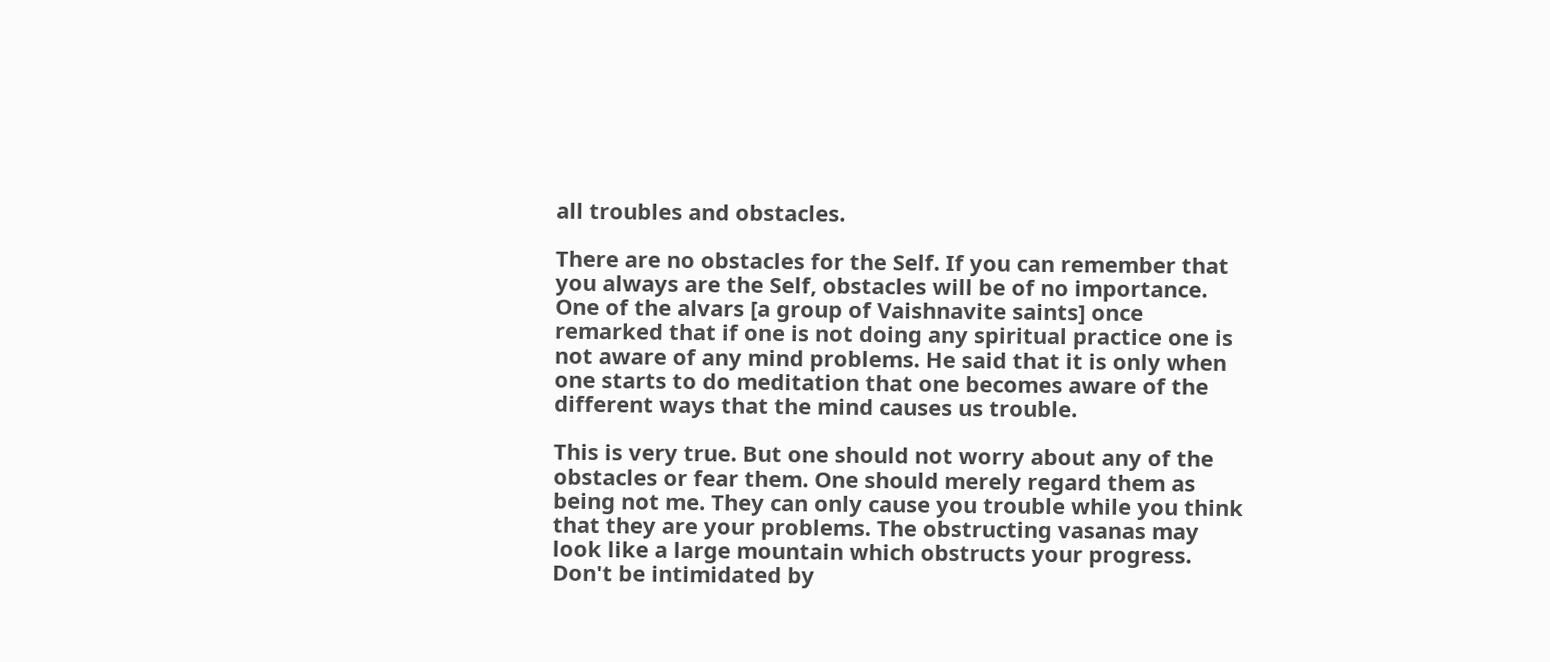all troubles and obstacles.

There are no obstacles for the Self. If you can remember that you always are the Self, obstacles will be of no importance. One of the alvars [a group of Vaishnavite saints] once remarked that if one is not doing any spiritual practice one is not aware of any mind problems. He said that it is only when one starts to do meditation that one becomes aware of the different ways that the mind causes us trouble.

This is very true. But one should not worry about any of the obstacles or fear them. One should merely regard them as being not me. They can only cause you trouble while you think that they are your problems. The obstructing vasanas may look like a large mountain which obstructs your progress. Don't be intimidated by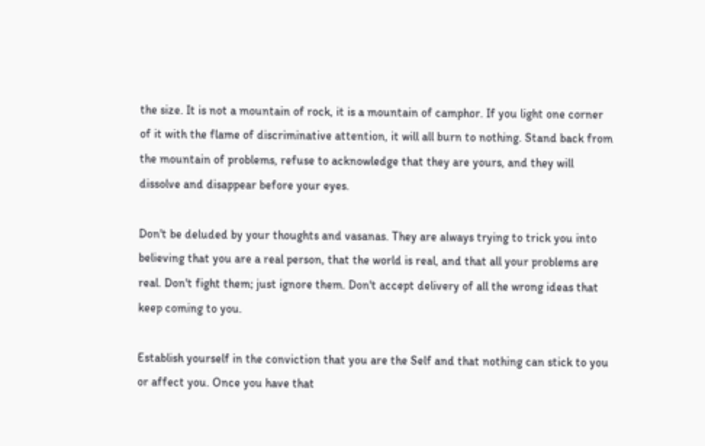the size. It is not a mountain of rock, it is a mountain of camphor. If you light one corner of it with the flame of discriminative attention, it will all burn to nothing. Stand back from the mountain of problems, refuse to acknowledge that they are yours, and they will dissolve and disappear before your eyes.

Don't be deluded by your thoughts and vasanas. They are always trying to trick you into believing that you are a real person, that the world is real, and that all your problems are real. Don't fight them; just ignore them. Don't accept delivery of all the wrong ideas that keep coming to you.

Establish yourself in the conviction that you are the Self and that nothing can stick to you or affect you. Once you have that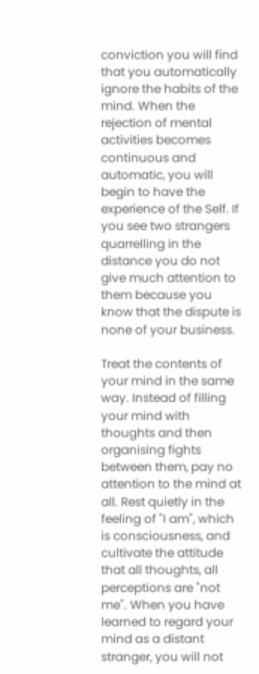conviction you will find that you automatically ignore the habits of the mind. When the rejection of mental activities becomes continuous and automatic, you will begin to have the experience of the Self. If you see two strangers quarrelling in the distance you do not give much attention to them because you know that the dispute is none of your business.

Treat the contents of your mind in the same way. Instead of filling your mind with thoughts and then organising fights between them, pay no attention to the mind at all. Rest quietly in the feeling of "I am", which is consciousness, and cultivate the attitude that all thoughts, all perceptions are "not me". When you have learned to regard your mind as a distant stranger, you will not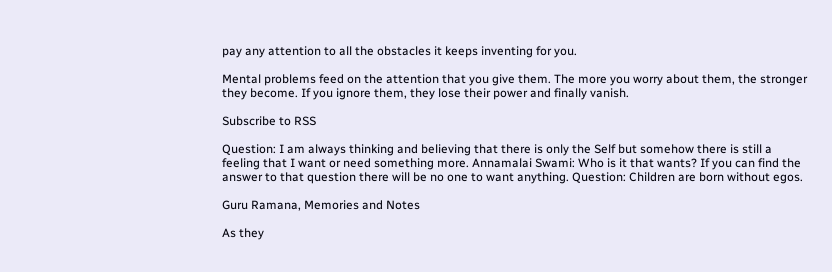pay any attention to all the obstacles it keeps inventing for you.

Mental problems feed on the attention that you give them. The more you worry about them, the stronger they become. If you ignore them, they lose their power and finally vanish.

Subscribe to RSS

Question: I am always thinking and believing that there is only the Self but somehow there is still a feeling that I want or need something more. Annamalai Swami: Who is it that wants? If you can find the answer to that question there will be no one to want anything. Question: Children are born without egos.

Guru Ramana, Memories and Notes

As they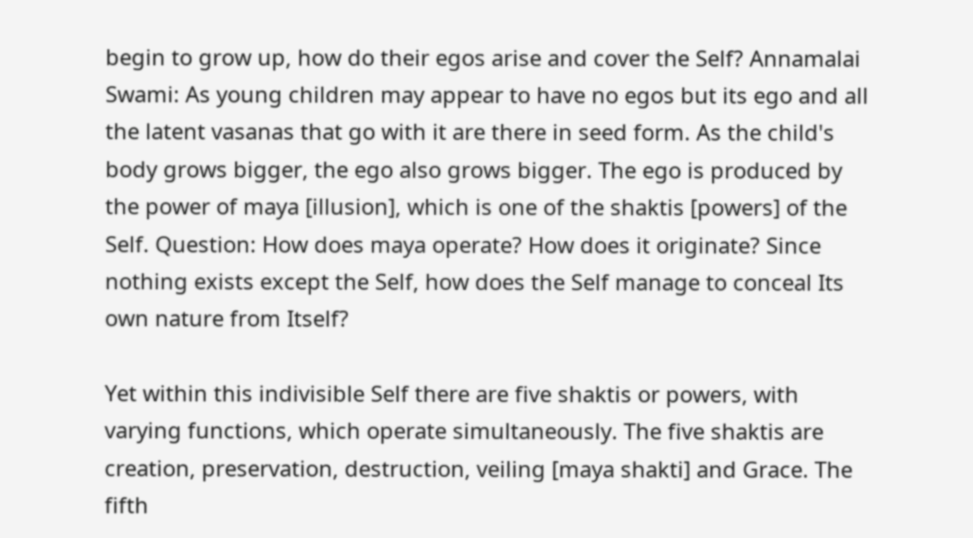begin to grow up, how do their egos arise and cover the Self? Annamalai Swami: As young children may appear to have no egos but its ego and all the latent vasanas that go with it are there in seed form. As the child's body grows bigger, the ego also grows bigger. The ego is produced by the power of maya [illusion], which is one of the shaktis [powers] of the Self. Question: How does maya operate? How does it originate? Since nothing exists except the Self, how does the Self manage to conceal Its own nature from Itself?

Yet within this indivisible Self there are five shaktis or powers, with varying functions, which operate simultaneously. The five shaktis are creation, preservation, destruction, veiling [maya shakti] and Grace. The fifth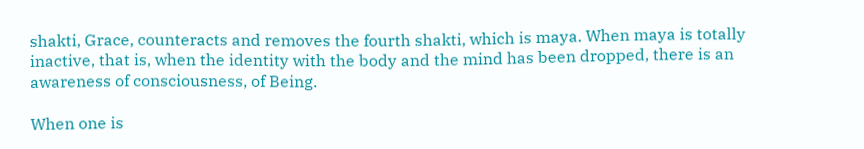shakti, Grace, counteracts and removes the fourth shakti, which is maya. When maya is totally inactive, that is, when the identity with the body and the mind has been dropped, there is an awareness of consciousness, of Being.

When one is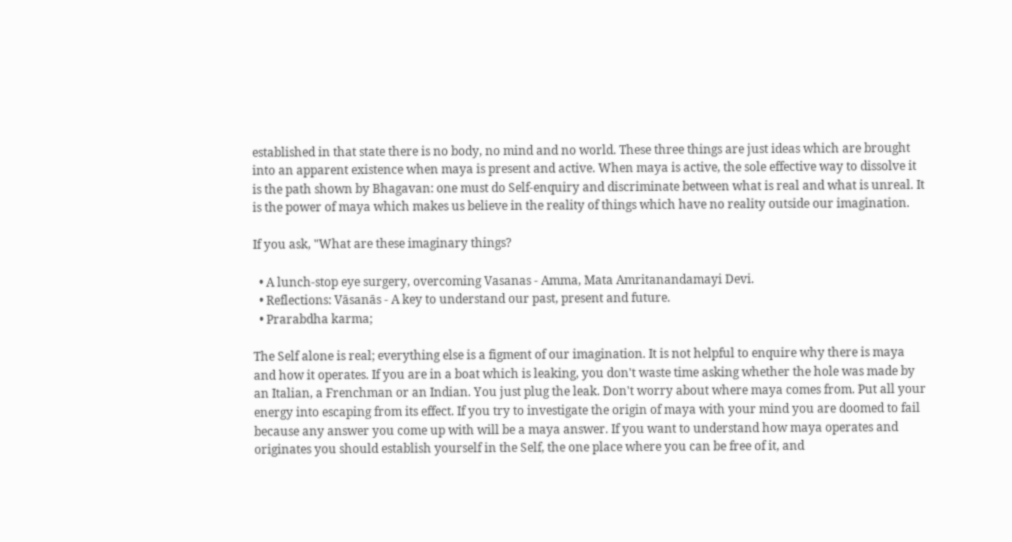established in that state there is no body, no mind and no world. These three things are just ideas which are brought into an apparent existence when maya is present and active. When maya is active, the sole effective way to dissolve it is the path shown by Bhagavan: one must do Self-enquiry and discriminate between what is real and what is unreal. It is the power of maya which makes us believe in the reality of things which have no reality outside our imagination.

If you ask, "What are these imaginary things?

  • A lunch-stop eye surgery, overcoming Vasanas - Amma, Mata Amritanandamayi Devi.
  • Reflections: Vāsanās - A key to understand our past, present and future.
  • Prarabdha karma;

The Self alone is real; everything else is a figment of our imagination. It is not helpful to enquire why there is maya and how it operates. If you are in a boat which is leaking, you don't waste time asking whether the hole was made by an Italian, a Frenchman or an Indian. You just plug the leak. Don't worry about where maya comes from. Put all your energy into escaping from its effect. If you try to investigate the origin of maya with your mind you are doomed to fail because any answer you come up with will be a maya answer. If you want to understand how maya operates and originates you should establish yourself in the Self, the one place where you can be free of it, and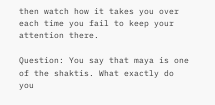then watch how it takes you over each time you fail to keep your attention there.

Question: You say that maya is one of the shaktis. What exactly do you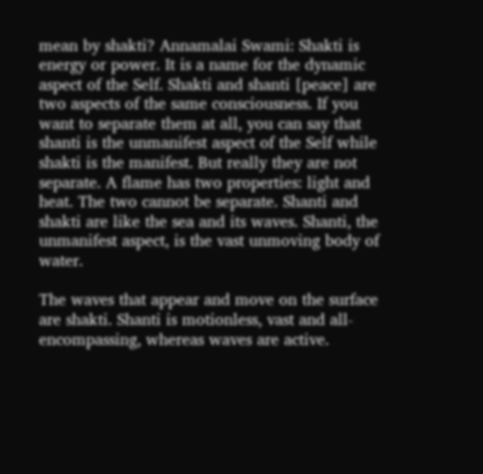mean by shakti? Annamalai Swami: Shakti is energy or power. It is a name for the dynamic aspect of the Self. Shakti and shanti [peace] are two aspects of the same consciousness. If you want to separate them at all, you can say that shanti is the unmanifest aspect of the Self while shakti is the manifest. But really they are not separate. A flame has two properties: light and heat. The two cannot be separate. Shanti and shakti are like the sea and its waves. Shanti, the unmanifest aspect, is the vast unmoving body of water.

The waves that appear and move on the surface are shakti. Shanti is motionless, vast and all-encompassing, whereas waves are active.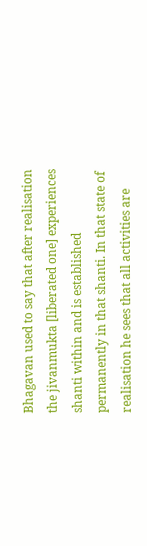Bhagavan used to say that after realisation the jivanmukta [liberated one] experiences shanti within and is established permanently in that shanti. In that state of realisation he sees that all activities are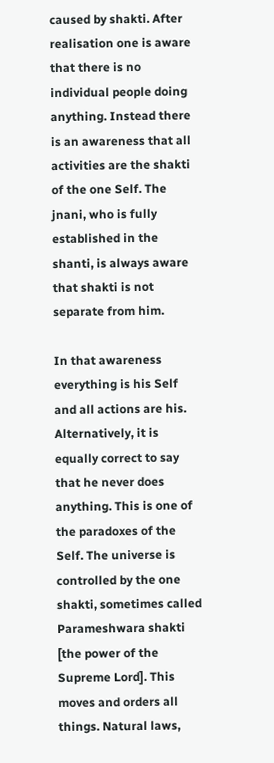caused by shakti. After realisation one is aware that there is no individual people doing anything. Instead there is an awareness that all activities are the shakti of the one Self. The jnani, who is fully established in the shanti, is always aware that shakti is not separate from him.

In that awareness everything is his Self and all actions are his. Alternatively, it is equally correct to say that he never does anything. This is one of the paradoxes of the Self. The universe is controlled by the one shakti, sometimes called Parameshwara shakti [the power of the Supreme Lord]. This moves and orders all things. Natural laws,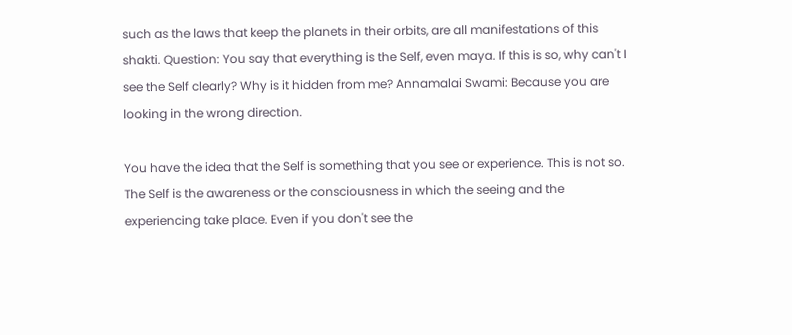such as the laws that keep the planets in their orbits, are all manifestations of this shakti. Question: You say that everything is the Self, even maya. If this is so, why can't I see the Self clearly? Why is it hidden from me? Annamalai Swami: Because you are looking in the wrong direction.

You have the idea that the Self is something that you see or experience. This is not so. The Self is the awareness or the consciousness in which the seeing and the experiencing take place. Even if you don't see the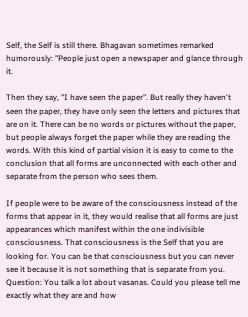Self, the Self is still there. Bhagavan sometimes remarked humorously: "People just open a newspaper and glance through it.

Then they say, "I have seen the paper". But really they haven't seen the paper, they have only seen the letters and pictures that are on it. There can be no words or pictures without the paper, but people always forget the paper while they are reading the words. With this kind of partial vision it is easy to come to the conclusion that all forms are unconnected with each other and separate from the person who sees them.

If people were to be aware of the consciousness instead of the forms that appear in it, they would realise that all forms are just appearances which manifest within the one indivisible consciousness. That consciousness is the Self that you are looking for. You can be that consciousness but you can never see it because it is not something that is separate from you. Question: You talk a lot about vasanas. Could you please tell me exactly what they are and how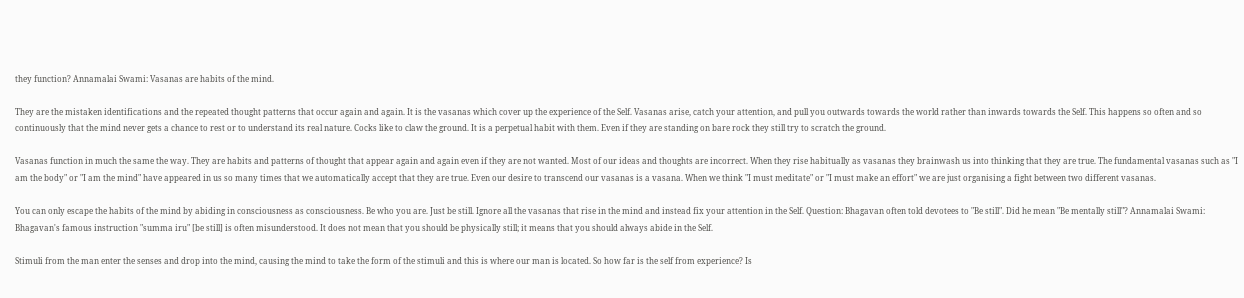they function? Annamalai Swami: Vasanas are habits of the mind.

They are the mistaken identifications and the repeated thought patterns that occur again and again. It is the vasanas which cover up the experience of the Self. Vasanas arise, catch your attention, and pull you outwards towards the world rather than inwards towards the Self. This happens so often and so continuously that the mind never gets a chance to rest or to understand its real nature. Cocks like to claw the ground. It is a perpetual habit with them. Even if they are standing on bare rock they still try to scratch the ground.

Vasanas function in much the same the way. They are habits and patterns of thought that appear again and again even if they are not wanted. Most of our ideas and thoughts are incorrect. When they rise habitually as vasanas they brainwash us into thinking that they are true. The fundamental vasanas such as "I am the body" or "I am the mind" have appeared in us so many times that we automatically accept that they are true. Even our desire to transcend our vasanas is a vasana. When we think "I must meditate" or "I must make an effort" we are just organising a fight between two different vasanas.

You can only escape the habits of the mind by abiding in consciousness as consciousness. Be who you are. Just be still. Ignore all the vasanas that rise in the mind and instead fix your attention in the Self. Question: Bhagavan often told devotees to "Be still". Did he mean "Be mentally still"? Annamalai Swami: Bhagavan's famous instruction "summa iru" [be still] is often misunderstood. It does not mean that you should be physically still; it means that you should always abide in the Self.

Stimuli from the man enter the senses and drop into the mind, causing the mind to take the form of the stimuli and this is where our man is located. So how far is the self from experience? Is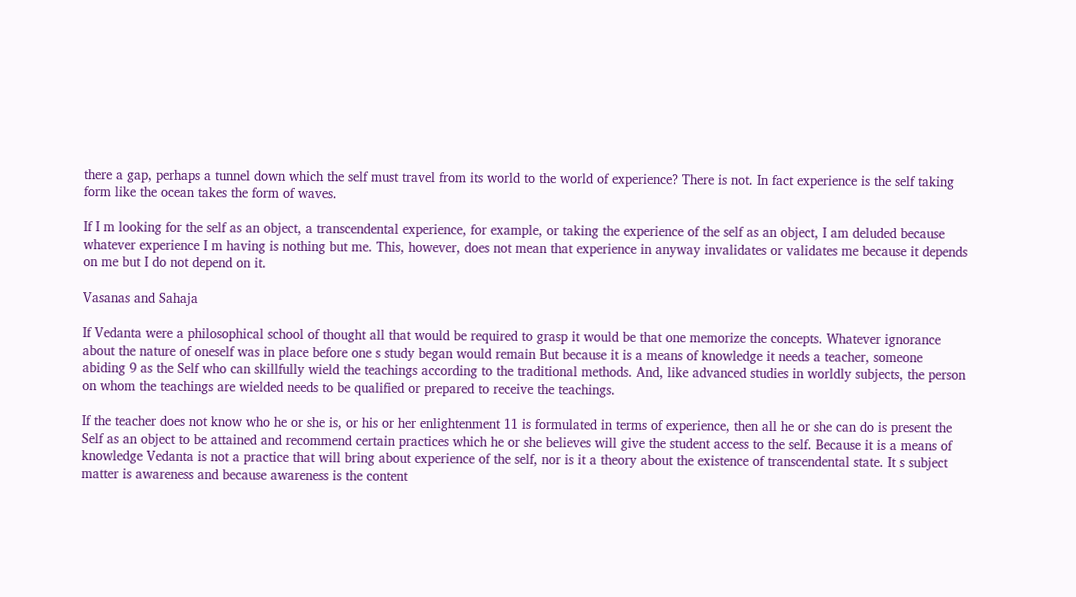there a gap, perhaps a tunnel down which the self must travel from its world to the world of experience? There is not. In fact experience is the self taking form like the ocean takes the form of waves.

If I m looking for the self as an object, a transcendental experience, for example, or taking the experience of the self as an object, I am deluded because whatever experience I m having is nothing but me. This, however, does not mean that experience in anyway invalidates or validates me because it depends on me but I do not depend on it.

Vasanas and Sahaja

If Vedanta were a philosophical school of thought all that would be required to grasp it would be that one memorize the concepts. Whatever ignorance about the nature of oneself was in place before one s study began would remain But because it is a means of knowledge it needs a teacher, someone abiding 9 as the Self who can skillfully wield the teachings according to the traditional methods. And, like advanced studies in worldly subjects, the person on whom the teachings are wielded needs to be qualified or prepared to receive the teachings.

If the teacher does not know who he or she is, or his or her enlightenment 11 is formulated in terms of experience, then all he or she can do is present the Self as an object to be attained and recommend certain practices which he or she believes will give the student access to the self. Because it is a means of knowledge Vedanta is not a practice that will bring about experience of the self, nor is it a theory about the existence of transcendental state. It s subject matter is awareness and because awareness is the content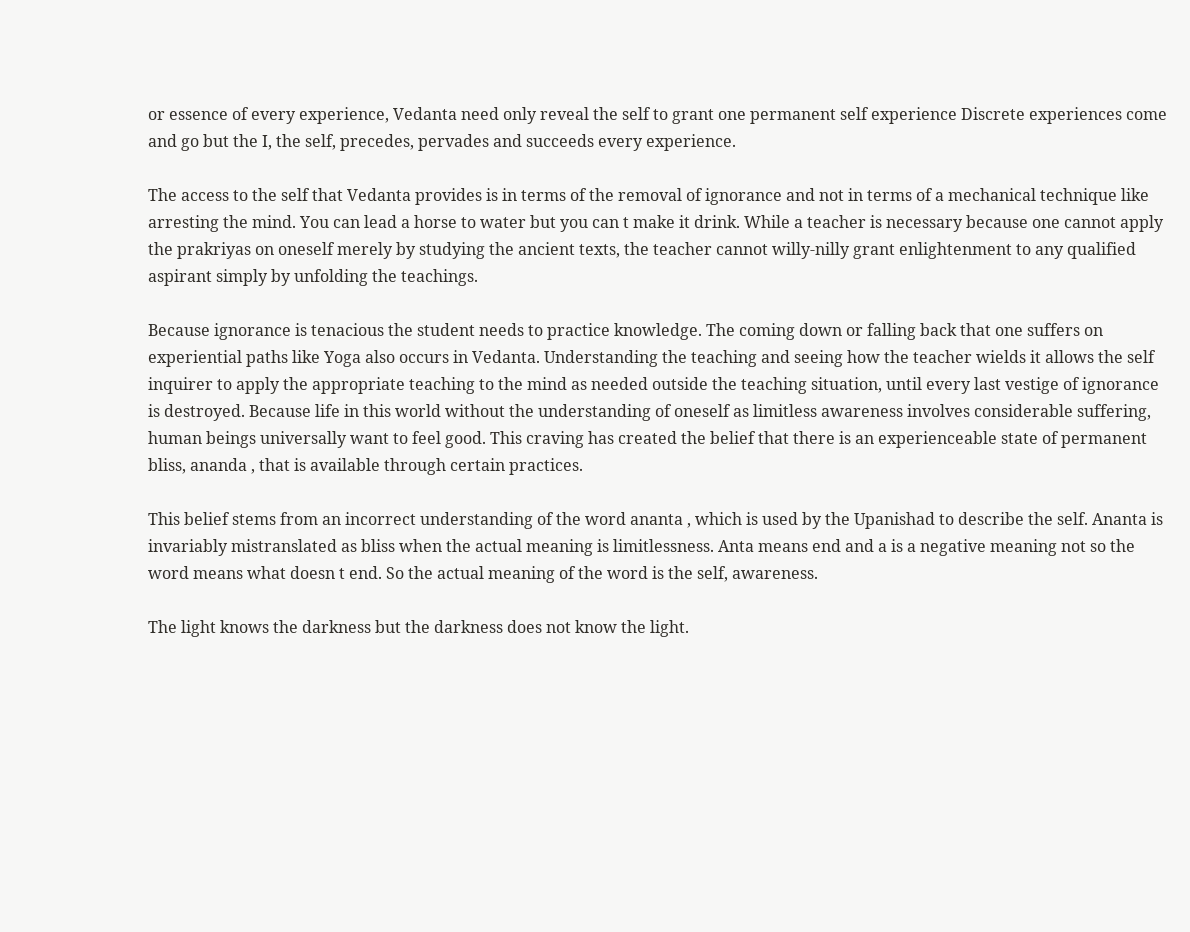or essence of every experience, Vedanta need only reveal the self to grant one permanent self experience Discrete experiences come and go but the I, the self, precedes, pervades and succeeds every experience.

The access to the self that Vedanta provides is in terms of the removal of ignorance and not in terms of a mechanical technique like arresting the mind. You can lead a horse to water but you can t make it drink. While a teacher is necessary because one cannot apply the prakriyas on oneself merely by studying the ancient texts, the teacher cannot willy-nilly grant enlightenment to any qualified aspirant simply by unfolding the teachings.

Because ignorance is tenacious the student needs to practice knowledge. The coming down or falling back that one suffers on experiential paths like Yoga also occurs in Vedanta. Understanding the teaching and seeing how the teacher wields it allows the self inquirer to apply the appropriate teaching to the mind as needed outside the teaching situation, until every last vestige of ignorance is destroyed. Because life in this world without the understanding of oneself as limitless awareness involves considerable suffering, human beings universally want to feel good. This craving has created the belief that there is an experienceable state of permanent bliss, ananda , that is available through certain practices.

This belief stems from an incorrect understanding of the word ananta , which is used by the Upanishad to describe the self. Ananta is invariably mistranslated as bliss when the actual meaning is limitlessness. Anta means end and a is a negative meaning not so the word means what doesn t end. So the actual meaning of the word is the self, awareness.

The light knows the darkness but the darkness does not know the light.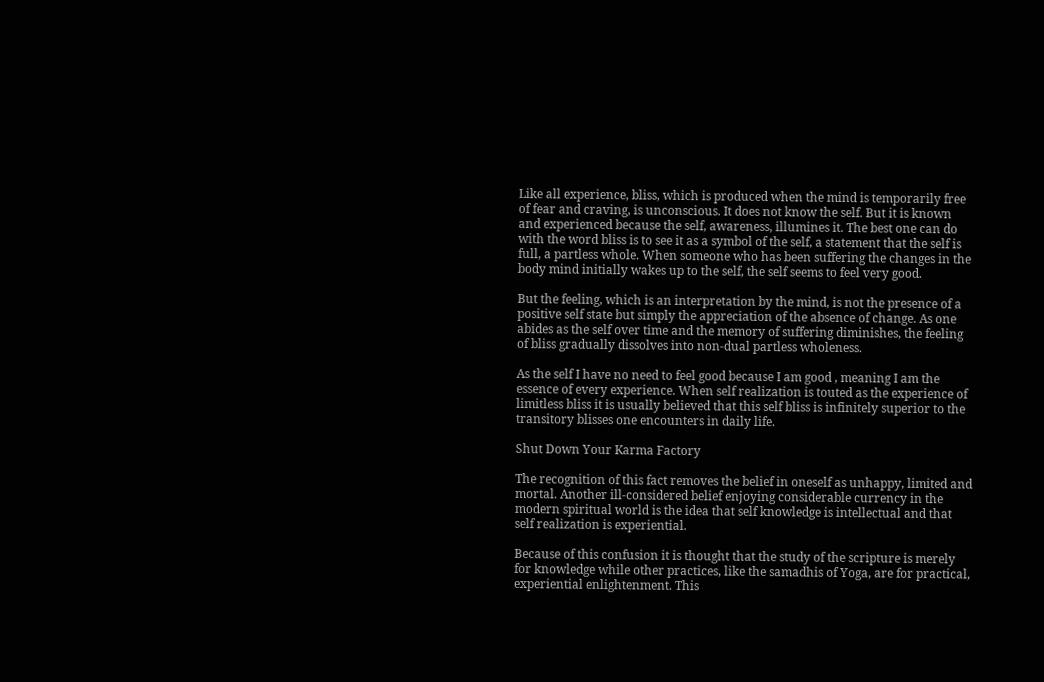Like all experience, bliss, which is produced when the mind is temporarily free of fear and craving, is unconscious. It does not know the self. But it is known and experienced because the self, awareness, illumines it. The best one can do with the word bliss is to see it as a symbol of the self, a statement that the self is full, a partless whole. When someone who has been suffering the changes in the body mind initially wakes up to the self, the self seems to feel very good.

But the feeling, which is an interpretation by the mind, is not the presence of a positive self state but simply the appreciation of the absence of change. As one abides as the self over time and the memory of suffering diminishes, the feeling of bliss gradually dissolves into non-dual partless wholeness.

As the self I have no need to feel good because I am good , meaning I am the essence of every experience. When self realization is touted as the experience of limitless bliss it is usually believed that this self bliss is infinitely superior to the transitory blisses one encounters in daily life.

Shut Down Your Karma Factory

The recognition of this fact removes the belief in oneself as unhappy, limited and mortal. Another ill-considered belief enjoying considerable currency in the modern spiritual world is the idea that self knowledge is intellectual and that self realization is experiential.

Because of this confusion it is thought that the study of the scripture is merely for knowledge while other practices, like the samadhis of Yoga, are for practical, experiential enlightenment. This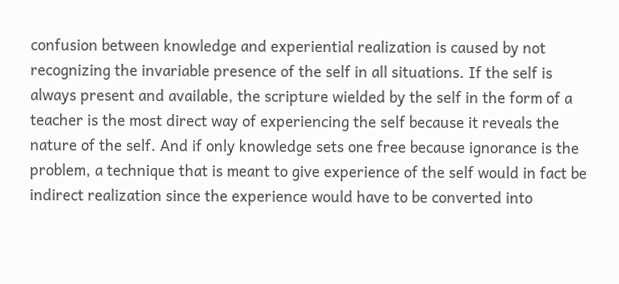confusion between knowledge and experiential realization is caused by not recognizing the invariable presence of the self in all situations. If the self is always present and available, the scripture wielded by the self in the form of a teacher is the most direct way of experiencing the self because it reveals the nature of the self. And if only knowledge sets one free because ignorance is the problem, a technique that is meant to give experience of the self would in fact be indirect realization since the experience would have to be converted into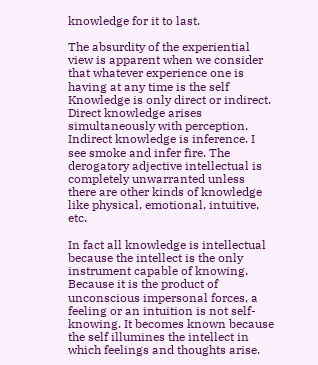knowledge for it to last.

The absurdity of the experiential view is apparent when we consider that whatever experience one is having at any time is the self Knowledge is only direct or indirect. Direct knowledge arises simultaneously with perception. Indirect knowledge is inference. I see smoke and infer fire. The derogatory adjective intellectual is completely unwarranted unless there are other kinds of knowledge like physical, emotional, intuitive, etc.

In fact all knowledge is intellectual because the intellect is the only instrument capable of knowing. Because it is the product of unconscious impersonal forces, a feeling or an intuition is not self-knowing. It becomes known because the self illumines the intellect in which feelings and thoughts arise.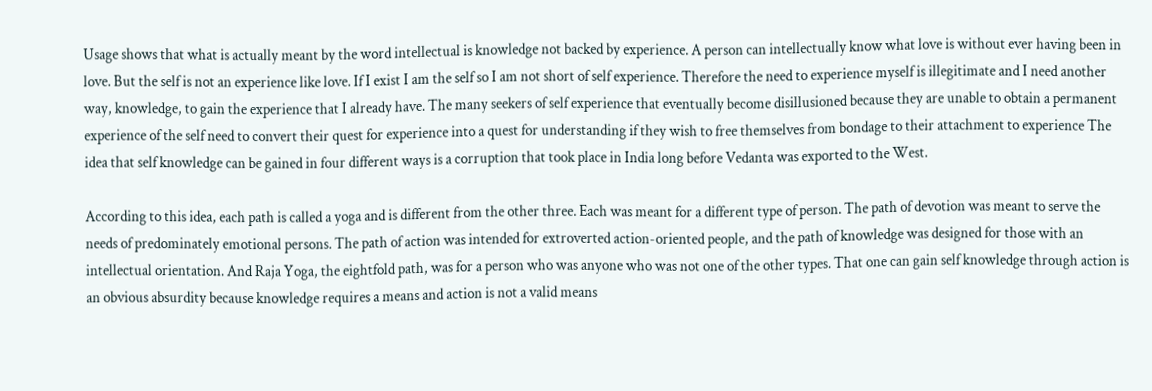Usage shows that what is actually meant by the word intellectual is knowledge not backed by experience. A person can intellectually know what love is without ever having been in love. But the self is not an experience like love. If I exist I am the self so I am not short of self experience. Therefore the need to experience myself is illegitimate and I need another way, knowledge, to gain the experience that I already have. The many seekers of self experience that eventually become disillusioned because they are unable to obtain a permanent experience of the self need to convert their quest for experience into a quest for understanding if they wish to free themselves from bondage to their attachment to experience The idea that self knowledge can be gained in four different ways is a corruption that took place in India long before Vedanta was exported to the West.

According to this idea, each path is called a yoga and is different from the other three. Each was meant for a different type of person. The path of devotion was meant to serve the needs of predominately emotional persons. The path of action was intended for extroverted action-oriented people, and the path of knowledge was designed for those with an intellectual orientation. And Raja Yoga, the eightfold path, was for a person who was anyone who was not one of the other types. That one can gain self knowledge through action is an obvious absurdity because knowledge requires a means and action is not a valid means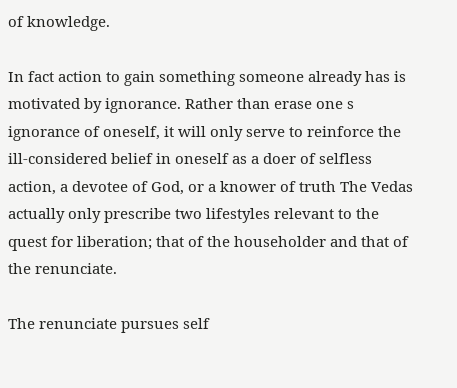of knowledge.

In fact action to gain something someone already has is motivated by ignorance. Rather than erase one s ignorance of oneself, it will only serve to reinforce the ill-considered belief in oneself as a doer of selfless action, a devotee of God, or a knower of truth The Vedas actually only prescribe two lifestyles relevant to the quest for liberation; that of the householder and that of the renunciate.

The renunciate pursues self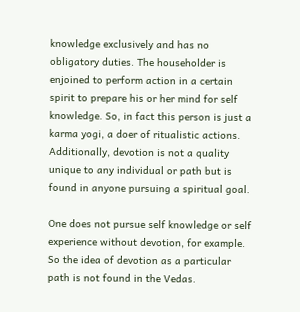knowledge exclusively and has no obligatory duties. The householder is enjoined to perform action in a certain spirit to prepare his or her mind for self knowledge. So, in fact this person is just a karma yogi, a doer of ritualistic actions. Additionally, devotion is not a quality unique to any individual or path but is found in anyone pursuing a spiritual goal.

One does not pursue self knowledge or self experience without devotion, for example. So the idea of devotion as a particular path is not found in the Vedas.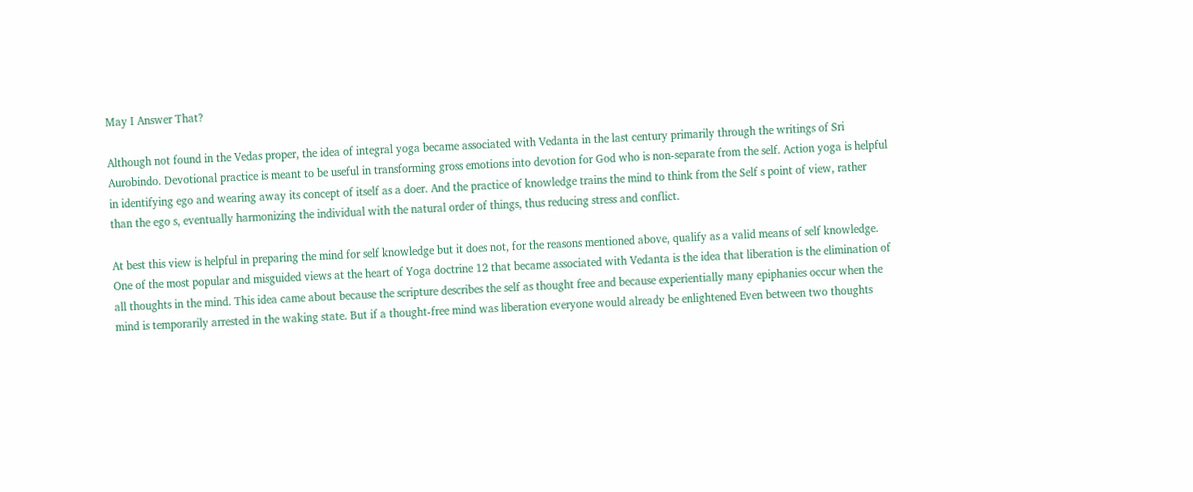May I Answer That?

Although not found in the Vedas proper, the idea of integral yoga became associated with Vedanta in the last century primarily through the writings of Sri Aurobindo. Devotional practice is meant to be useful in transforming gross emotions into devotion for God who is non-separate from the self. Action yoga is helpful in identifying ego and wearing away its concept of itself as a doer. And the practice of knowledge trains the mind to think from the Self s point of view, rather than the ego s, eventually harmonizing the individual with the natural order of things, thus reducing stress and conflict.

At best this view is helpful in preparing the mind for self knowledge but it does not, for the reasons mentioned above, qualify as a valid means of self knowledge. One of the most popular and misguided views at the heart of Yoga doctrine 12 that became associated with Vedanta is the idea that liberation is the elimination of all thoughts in the mind. This idea came about because the scripture describes the self as thought free and because experientially many epiphanies occur when the mind is temporarily arrested in the waking state. But if a thought-free mind was liberation everyone would already be enlightened Even between two thoughts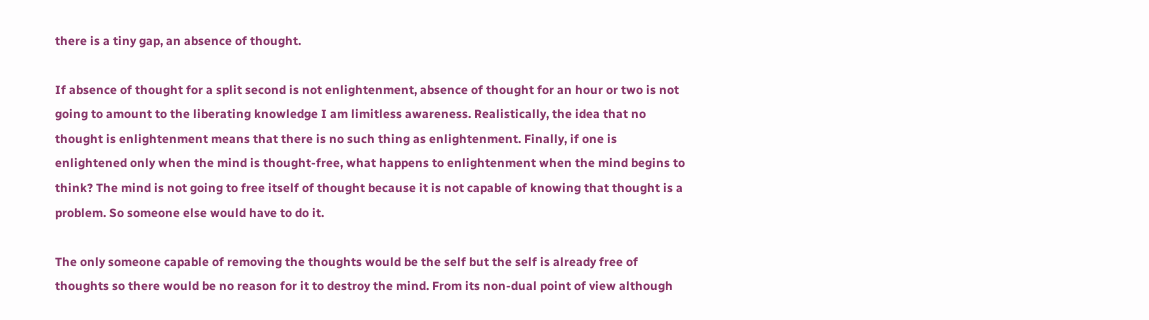there is a tiny gap, an absence of thought.

If absence of thought for a split second is not enlightenment, absence of thought for an hour or two is not going to amount to the liberating knowledge I am limitless awareness. Realistically, the idea that no thought is enlightenment means that there is no such thing as enlightenment. Finally, if one is enlightened only when the mind is thought-free, what happens to enlightenment when the mind begins to think? The mind is not going to free itself of thought because it is not capable of knowing that thought is a problem. So someone else would have to do it.

The only someone capable of removing the thoughts would be the self but the self is already free of thoughts so there would be no reason for it to destroy the mind. From its non-dual point of view although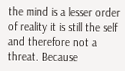the mind is a lesser order of reality it is still the self and therefore not a threat. Because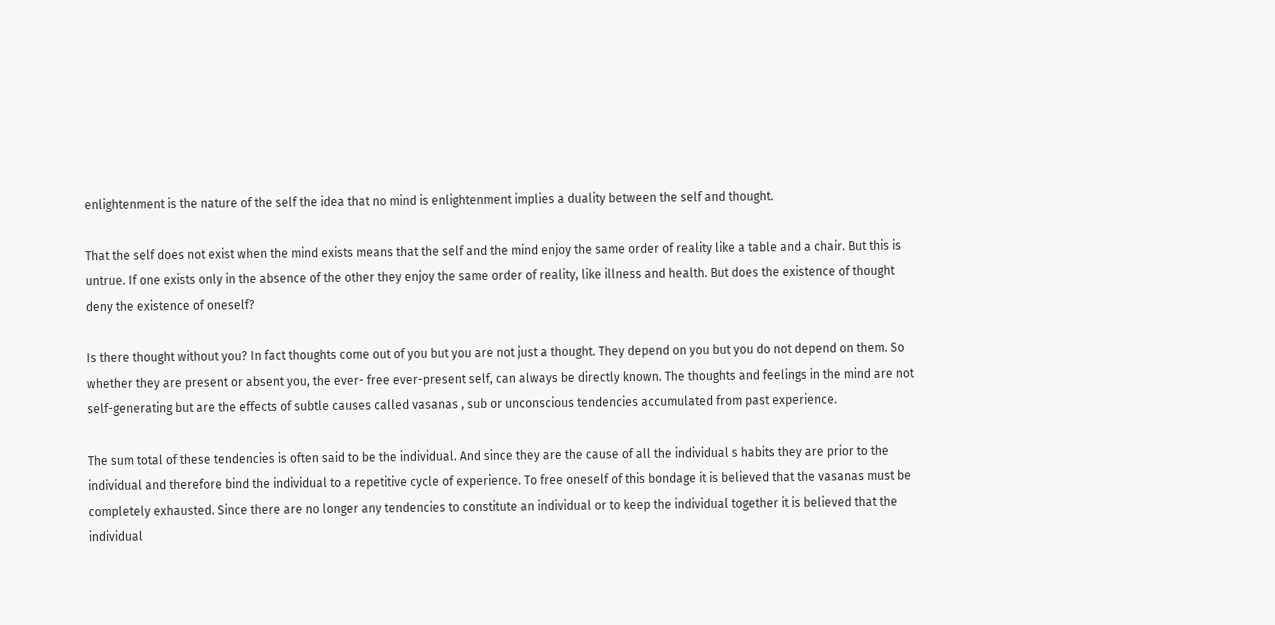enlightenment is the nature of the self the idea that no mind is enlightenment implies a duality between the self and thought.

That the self does not exist when the mind exists means that the self and the mind enjoy the same order of reality like a table and a chair. But this is untrue. If one exists only in the absence of the other they enjoy the same order of reality, like illness and health. But does the existence of thought deny the existence of oneself?

Is there thought without you? In fact thoughts come out of you but you are not just a thought. They depend on you but you do not depend on them. So whether they are present or absent you, the ever- free ever-present self, can always be directly known. The thoughts and feelings in the mind are not self-generating but are the effects of subtle causes called vasanas , sub or unconscious tendencies accumulated from past experience.

The sum total of these tendencies is often said to be the individual. And since they are the cause of all the individual s habits they are prior to the individual and therefore bind the individual to a repetitive cycle of experience. To free oneself of this bondage it is believed that the vasanas must be completely exhausted. Since there are no longer any tendencies to constitute an individual or to keep the individual together it is believed that the individual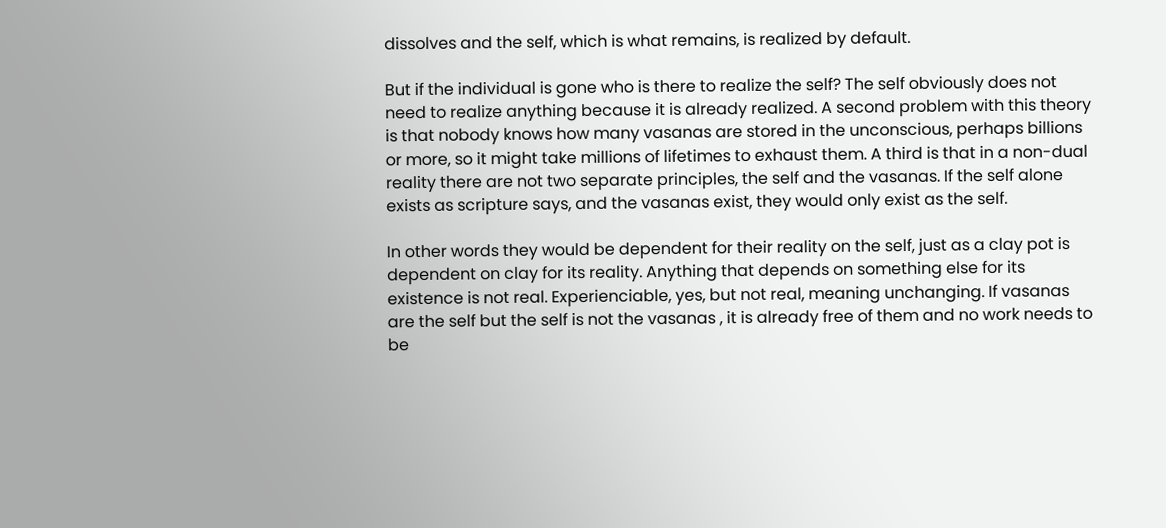dissolves and the self, which is what remains, is realized by default.

But if the individual is gone who is there to realize the self? The self obviously does not need to realize anything because it is already realized. A second problem with this theory is that nobody knows how many vasanas are stored in the unconscious, perhaps billions or more, so it might take millions of lifetimes to exhaust them. A third is that in a non-dual reality there are not two separate principles, the self and the vasanas. If the self alone exists as scripture says, and the vasanas exist, they would only exist as the self.

In other words they would be dependent for their reality on the self, just as a clay pot is dependent on clay for its reality. Anything that depends on something else for its existence is not real. Experienciable, yes, but not real, meaning unchanging. If vasanas are the self but the self is not the vasanas , it is already free of them and no work needs to be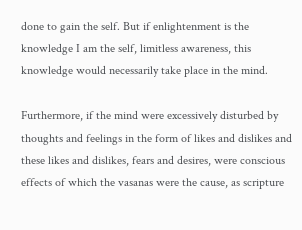done to gain the self. But if enlightenment is the knowledge I am the self, limitless awareness, this knowledge would necessarily take place in the mind.

Furthermore, if the mind were excessively disturbed by thoughts and feelings in the form of likes and dislikes and these likes and dislikes, fears and desires, were conscious effects of which the vasanas were the cause, as scripture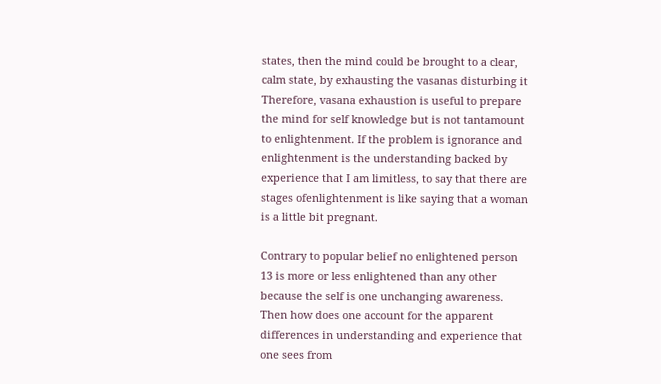states, then the mind could be brought to a clear, calm state, by exhausting the vasanas disturbing it Therefore, vasana exhaustion is useful to prepare the mind for self knowledge but is not tantamount to enlightenment. If the problem is ignorance and enlightenment is the understanding backed by experience that I am limitless, to say that there are stages ofenlightenment is like saying that a woman is a little bit pregnant.

Contrary to popular belief no enlightened person 13 is more or less enlightened than any other because the self is one unchanging awareness. Then how does one account for the apparent differences in understanding and experience that one sees from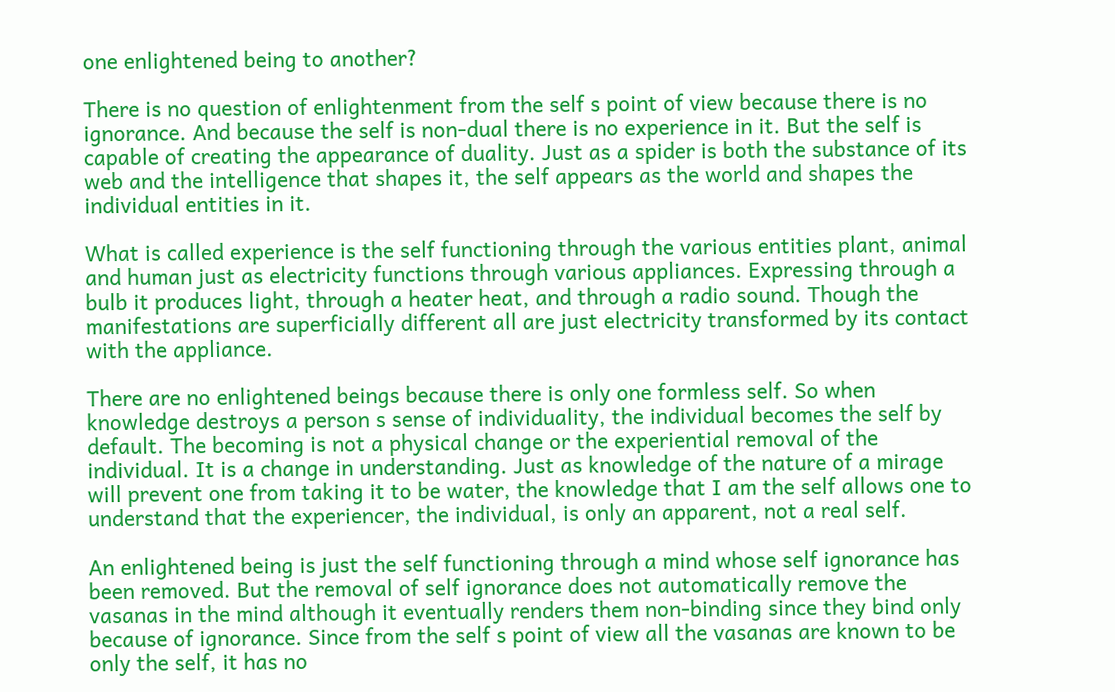one enlightened being to another?

There is no question of enlightenment from the self s point of view because there is no ignorance. And because the self is non-dual there is no experience in it. But the self is capable of creating the appearance of duality. Just as a spider is both the substance of its web and the intelligence that shapes it, the self appears as the world and shapes the individual entities in it.

What is called experience is the self functioning through the various entities plant, animal and human just as electricity functions through various appliances. Expressing through a bulb it produces light, through a heater heat, and through a radio sound. Though the manifestations are superficially different all are just electricity transformed by its contact with the appliance.

There are no enlightened beings because there is only one formless self. So when knowledge destroys a person s sense of individuality, the individual becomes the self by default. The becoming is not a physical change or the experiential removal of the individual. It is a change in understanding. Just as knowledge of the nature of a mirage will prevent one from taking it to be water, the knowledge that I am the self allows one to understand that the experiencer, the individual, is only an apparent, not a real self.

An enlightened being is just the self functioning through a mind whose self ignorance has been removed. But the removal of self ignorance does not automatically remove the vasanas in the mind although it eventually renders them non-binding since they bind only because of ignorance. Since from the self s point of view all the vasanas are known to be only the self, it has no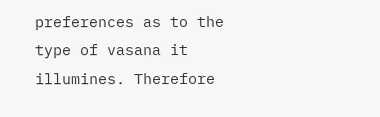preferences as to the type of vasana it illumines. Therefore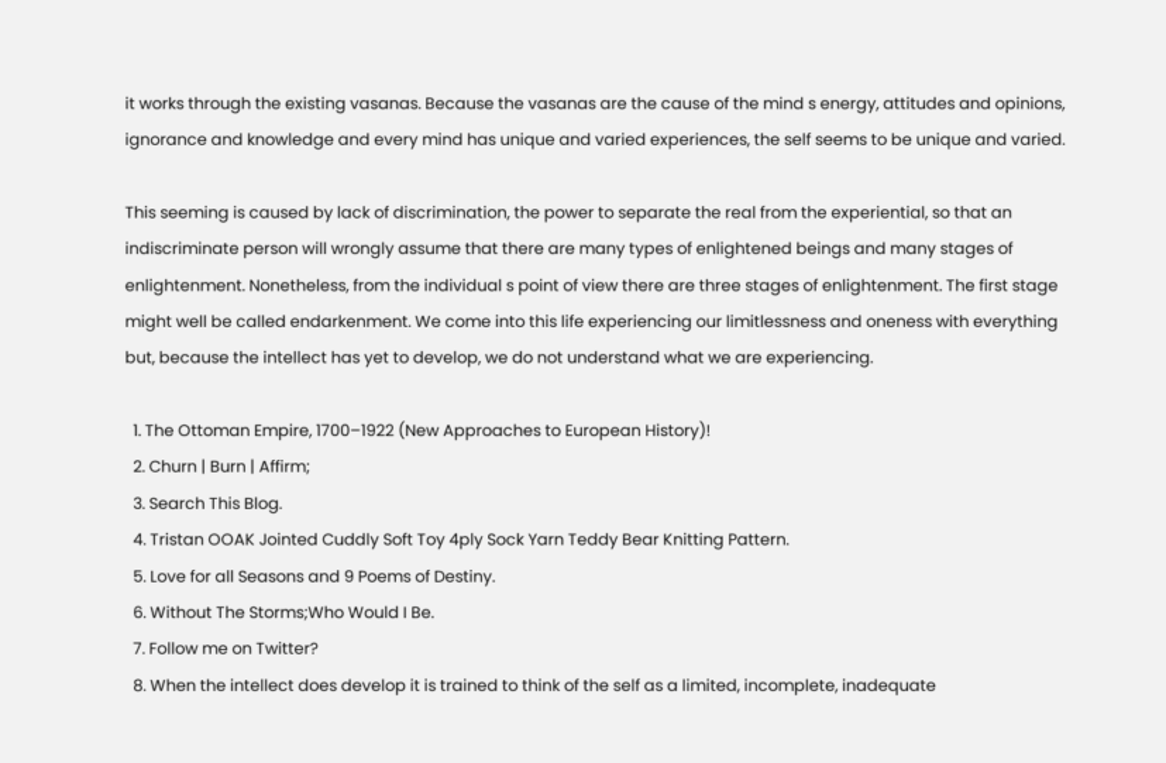it works through the existing vasanas. Because the vasanas are the cause of the mind s energy, attitudes and opinions, ignorance and knowledge and every mind has unique and varied experiences, the self seems to be unique and varied.

This seeming is caused by lack of discrimination, the power to separate the real from the experiential, so that an indiscriminate person will wrongly assume that there are many types of enlightened beings and many stages of enlightenment. Nonetheless, from the individual s point of view there are three stages of enlightenment. The first stage might well be called endarkenment. We come into this life experiencing our limitlessness and oneness with everything but, because the intellect has yet to develop, we do not understand what we are experiencing.

  1. The Ottoman Empire, 1700–1922 (New Approaches to European History)!
  2. Churn | Burn | Affirm;
  3. Search This Blog.
  4. Tristan OOAK Jointed Cuddly Soft Toy 4ply Sock Yarn Teddy Bear Knitting Pattern.
  5. Love for all Seasons and 9 Poems of Destiny.
  6. Without The Storms;Who Would I Be.
  7. Follow me on Twitter?
  8. When the intellect does develop it is trained to think of the self as a limited, incomplete, inadequate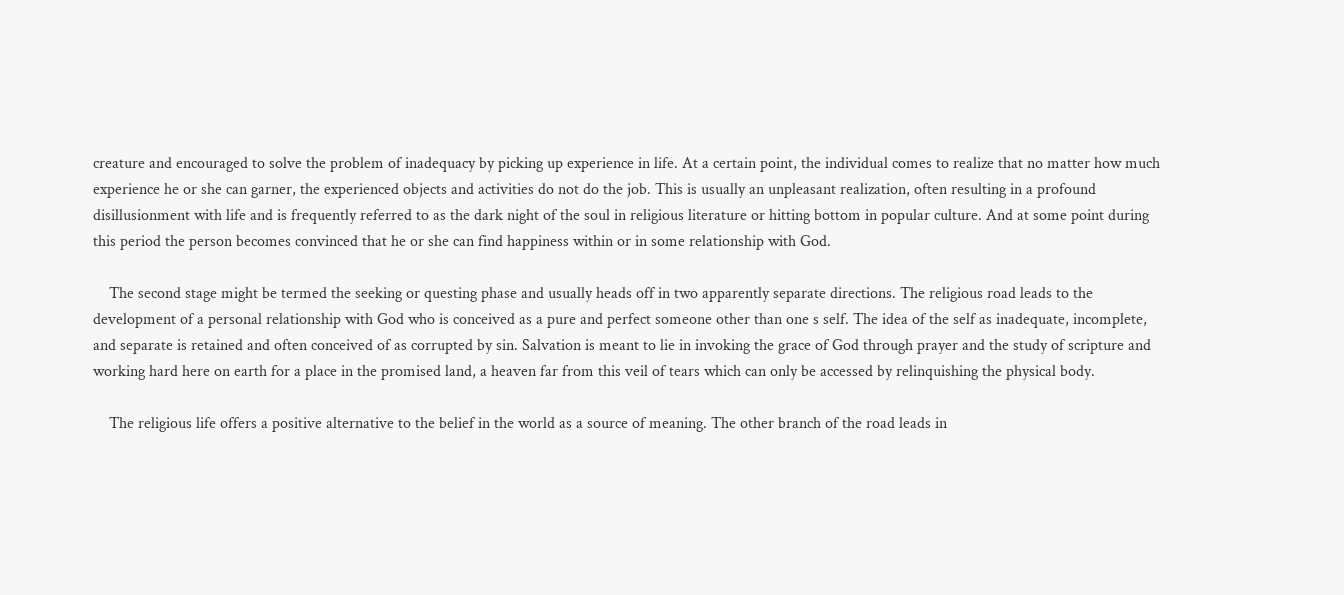creature and encouraged to solve the problem of inadequacy by picking up experience in life. At a certain point, the individual comes to realize that no matter how much experience he or she can garner, the experienced objects and activities do not do the job. This is usually an unpleasant realization, often resulting in a profound disillusionment with life and is frequently referred to as the dark night of the soul in religious literature or hitting bottom in popular culture. And at some point during this period the person becomes convinced that he or she can find happiness within or in some relationship with God.

    The second stage might be termed the seeking or questing phase and usually heads off in two apparently separate directions. The religious road leads to the development of a personal relationship with God who is conceived as a pure and perfect someone other than one s self. The idea of the self as inadequate, incomplete, and separate is retained and often conceived of as corrupted by sin. Salvation is meant to lie in invoking the grace of God through prayer and the study of scripture and working hard here on earth for a place in the promised land, a heaven far from this veil of tears which can only be accessed by relinquishing the physical body.

    The religious life offers a positive alternative to the belief in the world as a source of meaning. The other branch of the road leads in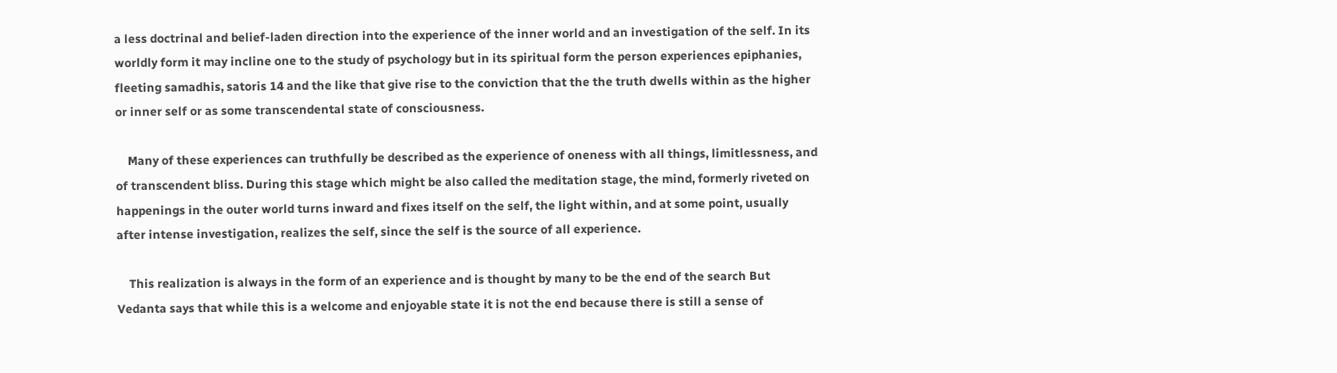a less doctrinal and belief-laden direction into the experience of the inner world and an investigation of the self. In its worldly form it may incline one to the study of psychology but in its spiritual form the person experiences epiphanies, fleeting samadhis, satoris 14 and the like that give rise to the conviction that the the truth dwells within as the higher or inner self or as some transcendental state of consciousness.

    Many of these experiences can truthfully be described as the experience of oneness with all things, limitlessness, and of transcendent bliss. During this stage which might be also called the meditation stage, the mind, formerly riveted on happenings in the outer world turns inward and fixes itself on the self, the light within, and at some point, usually after intense investigation, realizes the self, since the self is the source of all experience.

    This realization is always in the form of an experience and is thought by many to be the end of the search But Vedanta says that while this is a welcome and enjoyable state it is not the end because there is still a sense of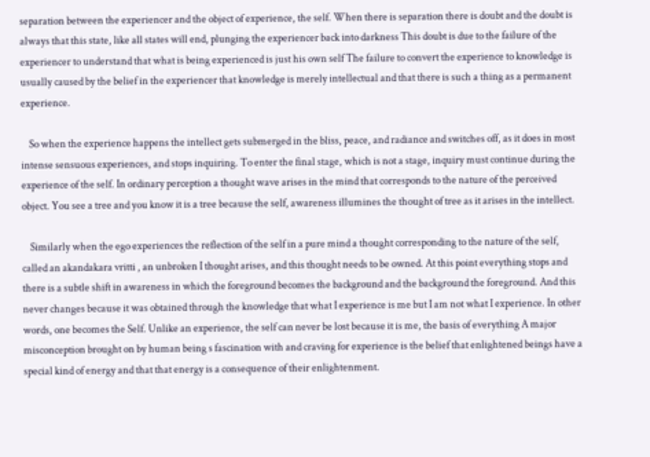separation between the experiencer and the object of experience, the self. When there is separation there is doubt and the doubt is always that this state, like all states will end, plunging the experiencer back into darkness This doubt is due to the failure of the experiencer to understand that what is being experienced is just his own self The failure to convert the experience to knowledge is usually caused by the belief in the experiencer that knowledge is merely intellectual and that there is such a thing as a permanent experience.

    So when the experience happens the intellect gets submerged in the bliss, peace, and radiance and switches off, as it does in most intense sensuous experiences, and stops inquiring. To enter the final stage, which is not a stage, inquiry must continue during the experience of the self. In ordinary perception a thought wave arises in the mind that corresponds to the nature of the perceived object. You see a tree and you know it is a tree because the self, awareness illumines the thought of tree as it arises in the intellect.

    Similarly when the ego experiences the reflection of the self in a pure mind a thought corresponding to the nature of the self, called an akandakara vritti , an unbroken I thought arises, and this thought needs to be owned. At this point everything stops and there is a subtle shift in awareness in which the foreground becomes the background and the background the foreground. And this never changes because it was obtained through the knowledge that what I experience is me but I am not what I experience. In other words, one becomes the Self. Unlike an experience, the self can never be lost because it is me, the basis of everything A major misconception brought on by human being s fascination with and craving for experience is the belief that enlightened beings have a special kind of energy and that that energy is a consequence of their enlightenment.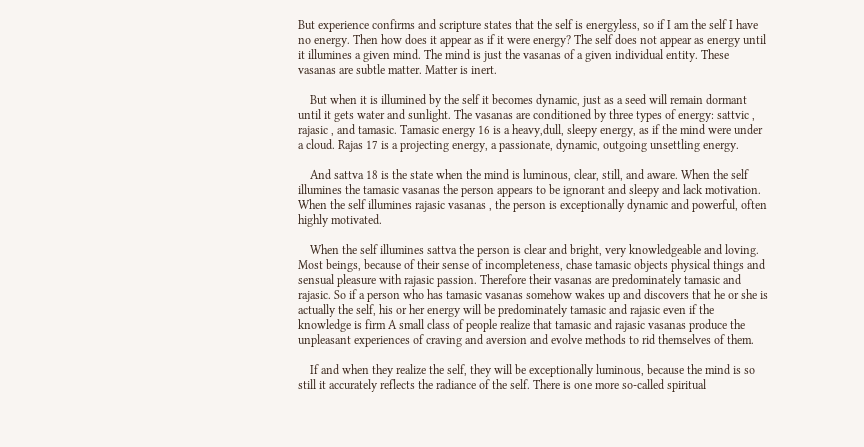But experience confirms and scripture states that the self is energyless, so if I am the self I have no energy. Then how does it appear as if it were energy? The self does not appear as energy until it illumines a given mind. The mind is just the vasanas of a given individual entity. These vasanas are subtle matter. Matter is inert.

    But when it is illumined by the self it becomes dynamic, just as a seed will remain dormant until it gets water and sunlight. The vasanas are conditioned by three types of energy: sattvic , rajasic , and tamasic. Tamasic energy 16 is a heavy,dull, sleepy energy, as if the mind were under a cloud. Rajas 17 is a projecting energy, a passionate, dynamic, outgoing unsettling energy.

    And sattva 18 is the state when the mind is luminous, clear, still, and aware. When the self illumines the tamasic vasanas the person appears to be ignorant and sleepy and lack motivation. When the self illumines rajasic vasanas , the person is exceptionally dynamic and powerful, often highly motivated.

    When the self illumines sattva the person is clear and bright, very knowledgeable and loving. Most beings, because of their sense of incompleteness, chase tamasic objects physical things and sensual pleasure with rajasic passion. Therefore their vasanas are predominately tamasic and rajasic. So if a person who has tamasic vasanas somehow wakes up and discovers that he or she is actually the self, his or her energy will be predominately tamasic and rajasic even if the knowledge is firm A small class of people realize that tamasic and rajasic vasanas produce the unpleasant experiences of craving and aversion and evolve methods to rid themselves of them.

    If and when they realize the self, they will be exceptionally luminous, because the mind is so still it accurately reflects the radiance of the self. There is one more so-called spiritual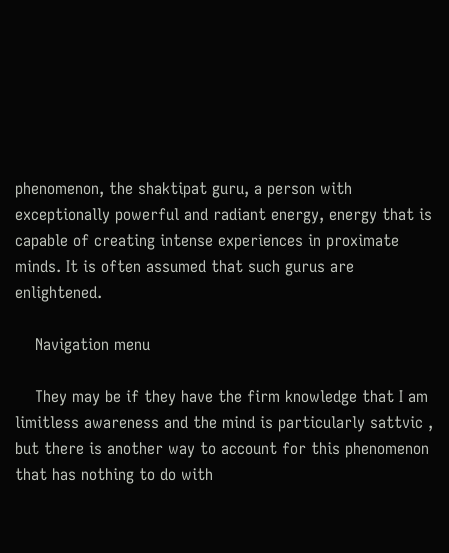phenomenon, the shaktipat guru, a person with exceptionally powerful and radiant energy, energy that is capable of creating intense experiences in proximate minds. It is often assumed that such gurus are enlightened.

    Navigation menu

    They may be if they have the firm knowledge that I am limitless awareness and the mind is particularly sattvic , but there is another way to account for this phenomenon that has nothing to do with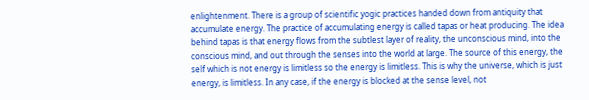enlightenment. There is a group of scientific yogic practices handed down from antiquity that accumulate energy. The practice of accumulating energy is called tapas or heat producing. The idea behind tapas is that energy flows from the subtlest layer of reality, the unconscious mind, into the conscious mind, and out through the senses into the world at large. The source of this energy, the self which is not energy is limitless so the energy is limitless. This is why the universe, which is just energy, is limitless. In any case, if the energy is blocked at the sense level, not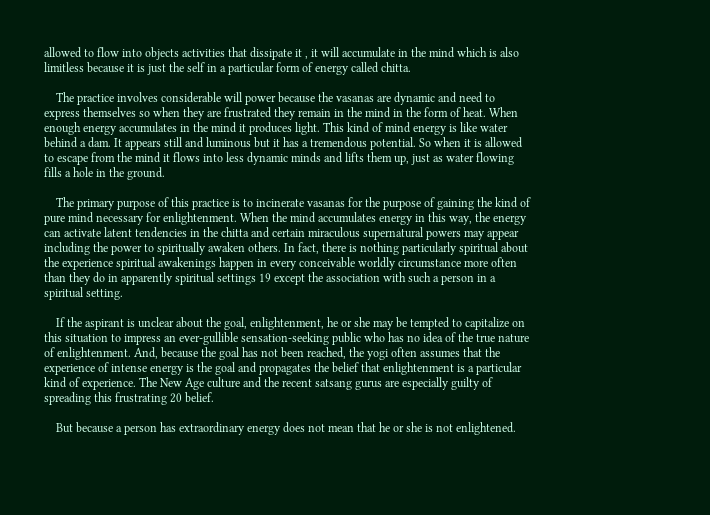allowed to flow into objects activities that dissipate it , it will accumulate in the mind which is also limitless because it is just the self in a particular form of energy called chitta.

    The practice involves considerable will power because the vasanas are dynamic and need to express themselves so when they are frustrated they remain in the mind in the form of heat. When enough energy accumulates in the mind it produces light. This kind of mind energy is like water behind a dam. It appears still and luminous but it has a tremendous potential. So when it is allowed to escape from the mind it flows into less dynamic minds and lifts them up, just as water flowing fills a hole in the ground.

    The primary purpose of this practice is to incinerate vasanas for the purpose of gaining the kind of pure mind necessary for enlightenment. When the mind accumulates energy in this way, the energy can activate latent tendencies in the chitta and certain miraculous supernatural powers may appear including the power to spiritually awaken others. In fact, there is nothing particularly spiritual about the experience spiritual awakenings happen in every conceivable worldly circumstance more often than they do in apparently spiritual settings 19 except the association with such a person in a spiritual setting.

    If the aspirant is unclear about the goal, enlightenment, he or she may be tempted to capitalize on this situation to impress an ever-gullible sensation-seeking public who has no idea of the true nature of enlightenment. And, because the goal has not been reached, the yogi often assumes that the experience of intense energy is the goal and propagates the belief that enlightenment is a particular kind of experience. The New Age culture and the recent satsang gurus are especially guilty of spreading this frustrating 20 belief.

    But because a person has extraordinary energy does not mean that he or she is not enlightened.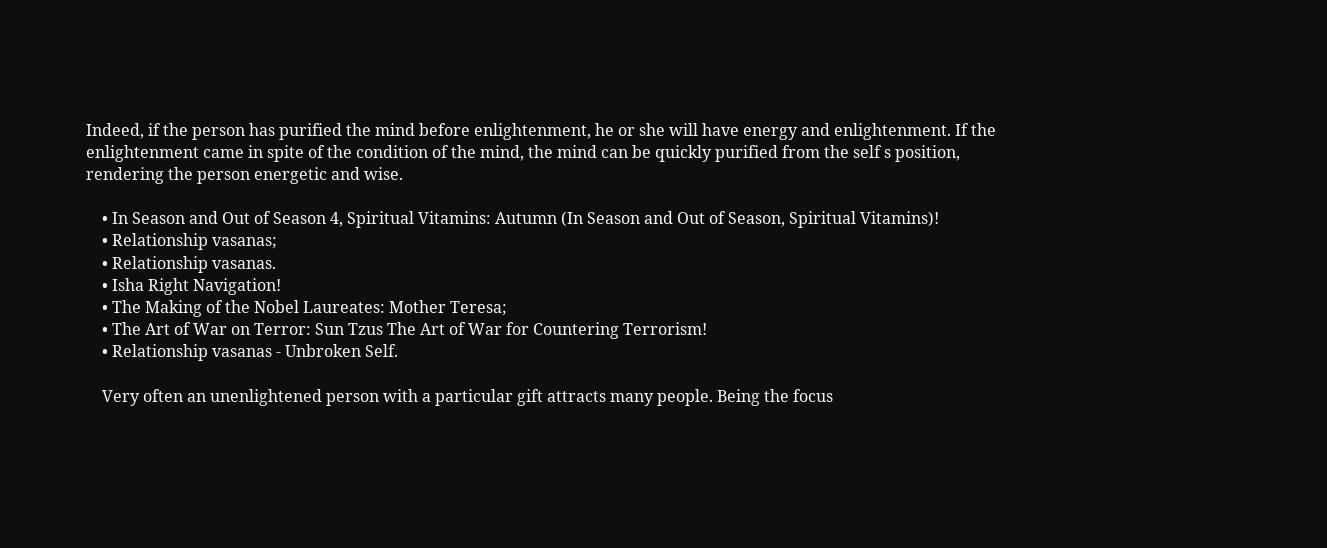Indeed, if the person has purified the mind before enlightenment, he or she will have energy and enlightenment. If the enlightenment came in spite of the condition of the mind, the mind can be quickly purified from the self s position, rendering the person energetic and wise.

    • In Season and Out of Season 4, Spiritual Vitamins: Autumn (In Season and Out of Season, Spiritual Vitamins)!
    • Relationship vasanas;
    • Relationship vasanas.
    • Isha Right Navigation!
    • The Making of the Nobel Laureates: Mother Teresa;
    • The Art of War on Terror: Sun Tzus The Art of War for Countering Terrorism!
    • Relationship vasanas - Unbroken Self.

    Very often an unenlightened person with a particular gift attracts many people. Being the focus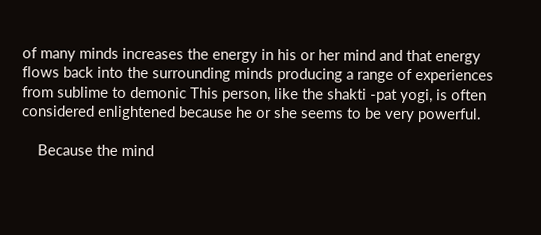of many minds increases the energy in his or her mind and that energy flows back into the surrounding minds producing a range of experiences from sublime to demonic This person, like the shakti -pat yogi, is often considered enlightened because he or she seems to be very powerful.

    Because the mind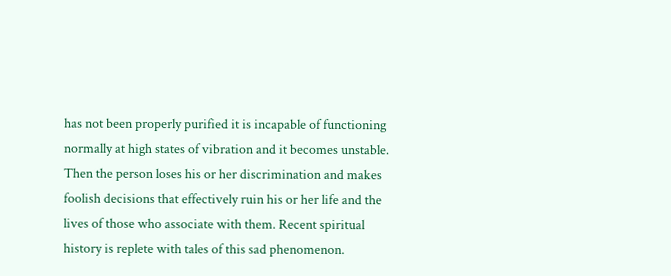has not been properly purified it is incapable of functioning normally at high states of vibration and it becomes unstable. Then the person loses his or her discrimination and makes foolish decisions that effectively ruin his or her life and the lives of those who associate with them. Recent spiritual history is replete with tales of this sad phenomenon.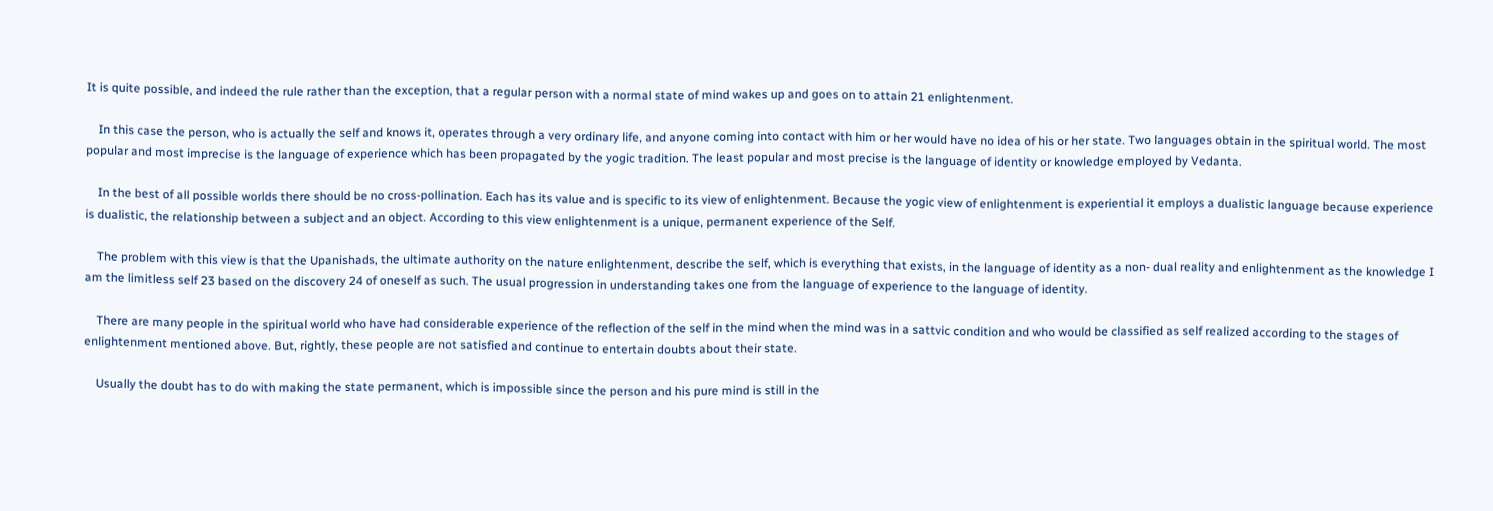It is quite possible, and indeed the rule rather than the exception, that a regular person with a normal state of mind wakes up and goes on to attain 21 enlightenment.

    In this case the person, who is actually the self and knows it, operates through a very ordinary life, and anyone coming into contact with him or her would have no idea of his or her state. Two languages obtain in the spiritual world. The most popular and most imprecise is the language of experience which has been propagated by the yogic tradition. The least popular and most precise is the language of identity or knowledge employed by Vedanta.

    In the best of all possible worlds there should be no cross-pollination. Each has its value and is specific to its view of enlightenment. Because the yogic view of enlightenment is experiential it employs a dualistic language because experience is dualistic, the relationship between a subject and an object. According to this view enlightenment is a unique, permanent experience of the Self.

    The problem with this view is that the Upanishads, the ultimate authority on the nature enlightenment, describe the self, which is everything that exists, in the language of identity as a non- dual reality and enlightenment as the knowledge I am the limitless self 23 based on the discovery 24 of oneself as such. The usual progression in understanding takes one from the language of experience to the language of identity.

    There are many people in the spiritual world who have had considerable experience of the reflection of the self in the mind when the mind was in a sattvic condition and who would be classified as self realized according to the stages of enlightenment mentioned above. But, rightly, these people are not satisfied and continue to entertain doubts about their state.

    Usually the doubt has to do with making the state permanent, which is impossible since the person and his pure mind is still in the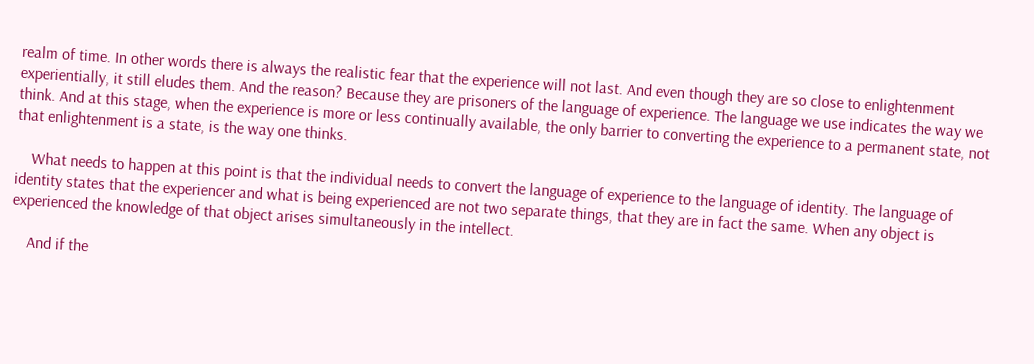realm of time. In other words there is always the realistic fear that the experience will not last. And even though they are so close to enlightenment experientially, it still eludes them. And the reason? Because they are prisoners of the language of experience. The language we use indicates the way we think. And at this stage, when the experience is more or less continually available, the only barrier to converting the experience to a permanent state, not that enlightenment is a state, is the way one thinks.

    What needs to happen at this point is that the individual needs to convert the language of experience to the language of identity. The language of identity states that the experiencer and what is being experienced are not two separate things, that they are in fact the same. When any object is experienced the knowledge of that object arises simultaneously in the intellect.

    And if the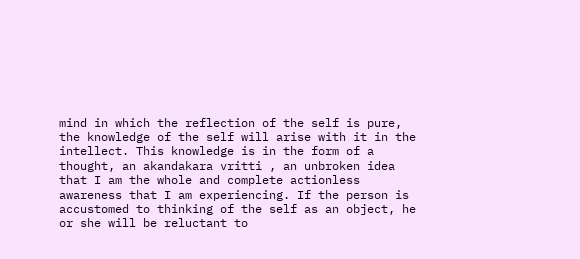mind in which the reflection of the self is pure, the knowledge of the self will arise with it in the intellect. This knowledge is in the form of a thought, an akandakara vritti , an unbroken idea that I am the whole and complete actionless awareness that I am experiencing. If the person is accustomed to thinking of the self as an object, he or she will be reluctant to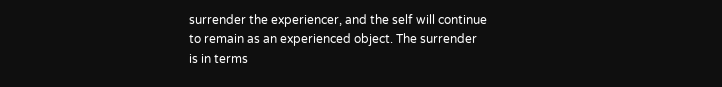surrender the experiencer, and the self will continue to remain as an experienced object. The surrender is in terms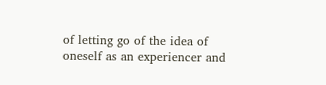of letting go of the idea of oneself as an experiencer and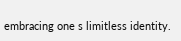embracing one s limitless identity.